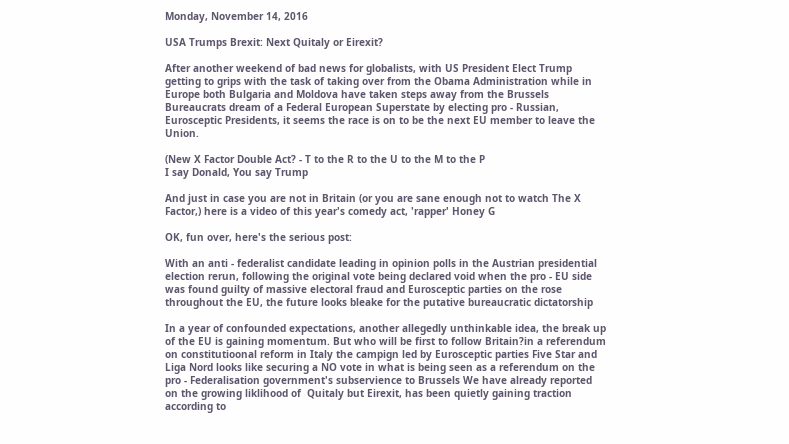Monday, November 14, 2016

USA Trumps Brexit: Next Quitaly or Eirexit?

After another weekend of bad news for globalists, with US President Elect Trump getting to grips with the task of taking over from the Obama Administration while in Europe both Bulgaria and Moldova have taken steps away from the Brussels Bureaucrats dream of a Federal European Superstate by electing pro - Russian, Eurosceptic Presidents, it seems the race is on to be the next EU member to leave the Union.

(New X Factor Double Act? - T to the R to the U to the M to the P
I say Donald, You say Trump

And just in case you are not in Britain (or you are sane enough not to watch The X Factor,) here is a video of this year's comedy act, 'rapper' Honey G

OK, fun over, here's the serious post:

With an anti - federalist candidate leading in opinion polls in the Austrian presidential election rerun, following the original vote being declared void when the pro - EU side was found guilty of massive electoral fraud and Eurosceptic parties on the rose throughout the EU, the future looks bleake for the putative bureaucratic dictatorship

In a year of confounded expectations, another allegedly unthinkable idea, the break up of the EU is gaining momentum. But who will be first to follow Britain?in a referendum on constitutioonal reform in Italy the campign led by Eurosceptic parties Five Star and Liga Nord looks like securing a NO vote in what is being seen as a referendum on the pro - Federalisation government's subservience to Brussels We have already reported on the growing liklihood of  Quitaly but Eirexit, has been quietly gaining traction according to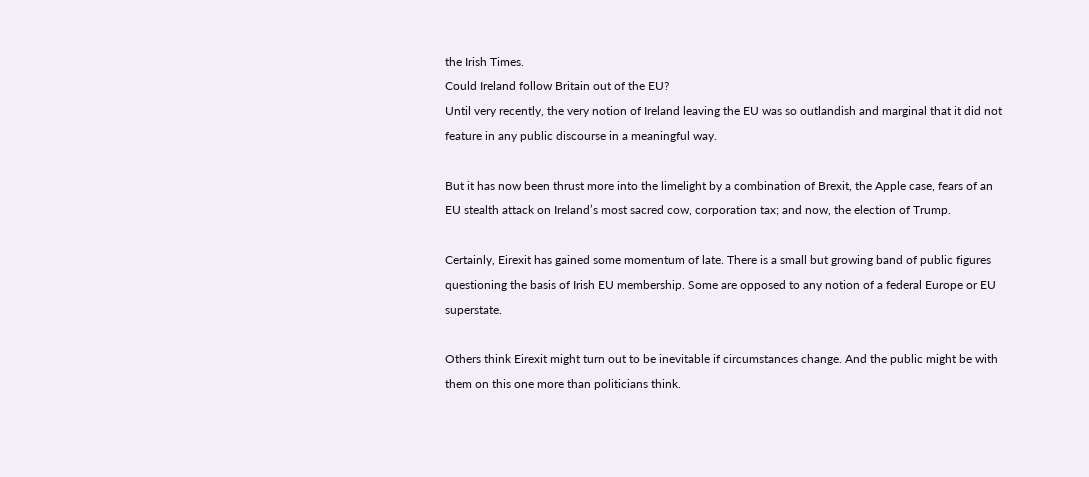the Irish Times.
Could Ireland follow Britain out of the EU?
Until very recently, the very notion of Ireland leaving the EU was so outlandish and marginal that it did not feature in any public discourse in a meaningful way.

But it has now been thrust more into the limelight by a combination of Brexit, the Apple case, fears of an EU stealth attack on Ireland’s most sacred cow, corporation tax; and now, the election of Trump.

Certainly, Eirexit has gained some momentum of late. There is a small but growing band of public figures questioning the basis of Irish EU membership. Some are opposed to any notion of a federal Europe or EU superstate.

Others think Eirexit might turn out to be inevitable if circumstances change. And the public might be with them on this one more than politicians think.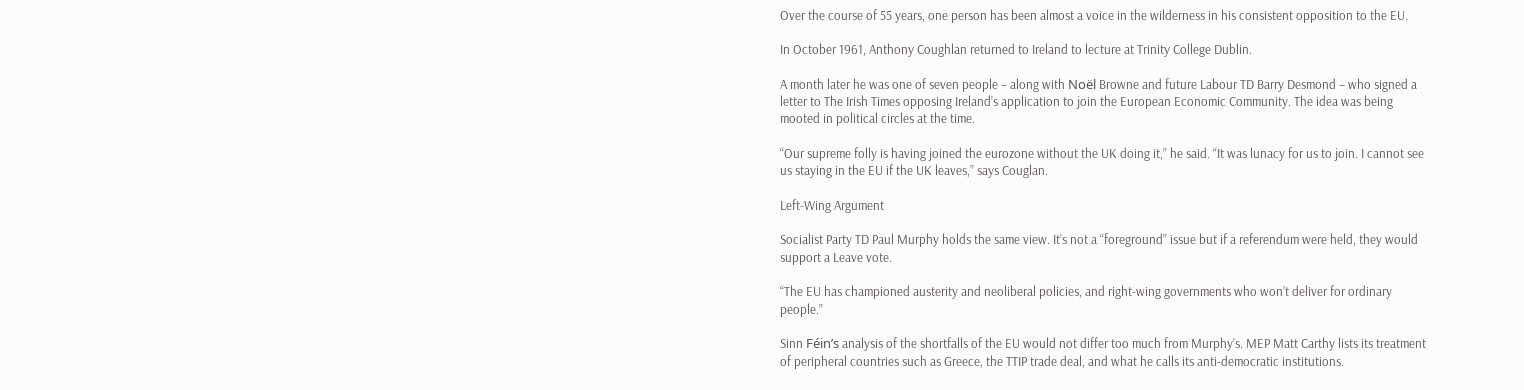Over the course of 55 years, one person has been almost a voice in the wilderness in his consistent opposition to the EU.

In October 1961, Anthony Coughlan returned to Ireland to lecture at Trinity College Dublin.

A month later he was one of seven people – along with Noël Browne and future Labour TD Barry Desmond – who signed a letter to The Irish Times opposing Ireland’s application to join the European Economic Community. The idea was being mooted in political circles at the time.

“Our supreme folly is having joined the eurozone without the UK doing it,” he said. “It was lunacy for us to join. I cannot see us staying in the EU if the UK leaves,” says Couglan.

Left-Wing Argument

Socialist Party TD Paul Murphy holds the same view. It’s not a “foreground” issue but if a referendum were held, they would support a Leave vote.

“The EU has championed austerity and neoliberal policies, and right-wing governments who won’t deliver for ordinary people.”

Sinn Féin’s analysis of the shortfalls of the EU would not differ too much from Murphy’s. MEP Matt Carthy lists its treatment of peripheral countries such as Greece, the TTIP trade deal, and what he calls its anti-democratic institutions.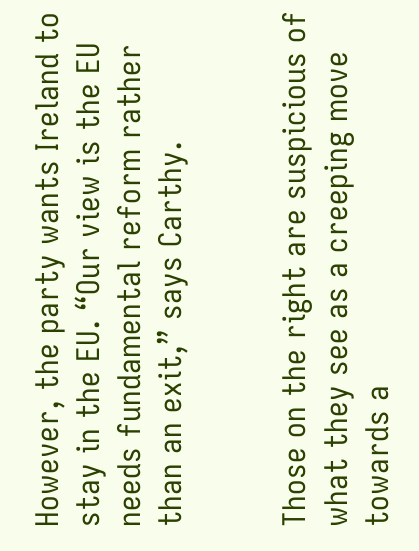However, the party wants Ireland to stay in the EU. “Our view is the EU needs fundamental reform rather than an exit,” says Carthy.


Those on the right are suspicious of what they see as a creeping move towards a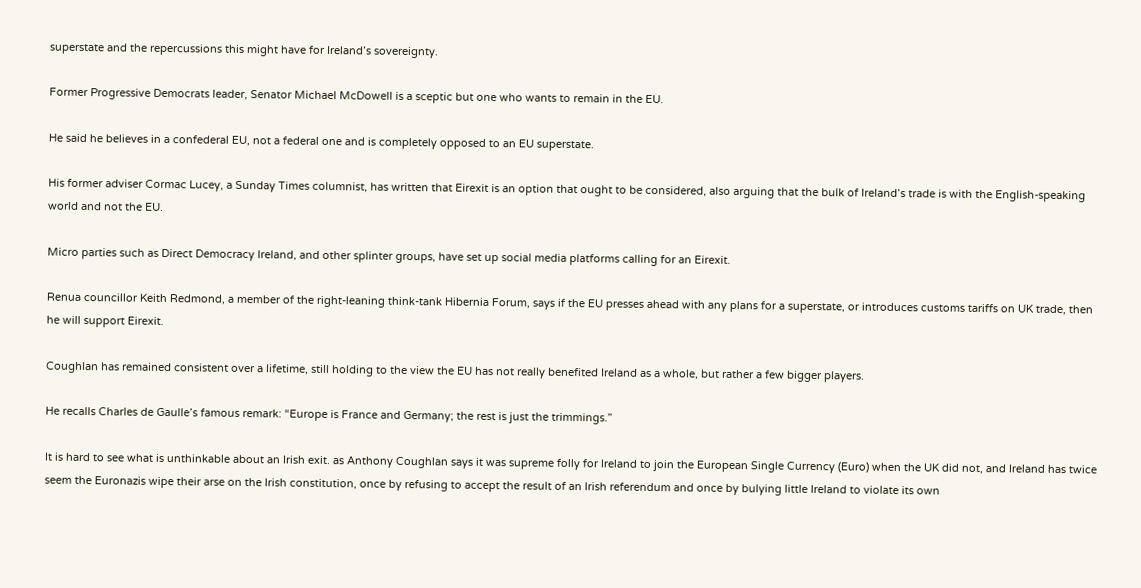superstate and the repercussions this might have for Ireland’s sovereignty.

Former Progressive Democrats leader, Senator Michael McDowell is a sceptic but one who wants to remain in the EU.

He said he believes in a confederal EU, not a federal one and is completely opposed to an EU superstate.

His former adviser Cormac Lucey, a Sunday Times columnist, has written that Eirexit is an option that ought to be considered, also arguing that the bulk of Ireland’s trade is with the English-speaking world and not the EU.

Micro parties such as Direct Democracy Ireland, and other splinter groups, have set up social media platforms calling for an Eirexit.

Renua councillor Keith Redmond, a member of the right-leaning think-tank Hibernia Forum, says if the EU presses ahead with any plans for a superstate, or introduces customs tariffs on UK trade, then he will support Eirexit.

Coughlan has remained consistent over a lifetime, still holding to the view the EU has not really benefited Ireland as a whole, but rather a few bigger players.

He recalls Charles de Gaulle’s famous remark: “Europe is France and Germany; the rest is just the trimmings.”

It is hard to see what is unthinkable about an Irish exit. as Anthony Coughlan says it was supreme folly for Ireland to join the European Single Currency (Euro) when the UK did not, and Ireland has twice seem the Euronazis wipe their arse on the Irish constitution, once by refusing to accept the result of an Irish referendum and once by bulying little Ireland to violate its own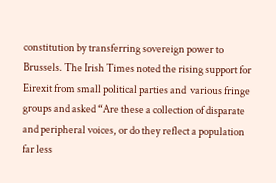constitution by transferring sovereign power to Brussels. The Irish Times noted the rising support for Eirexit from small political parties and  various fringe groups and asked “Are these a collection of disparate and peripheral voices, or do they reflect a population far less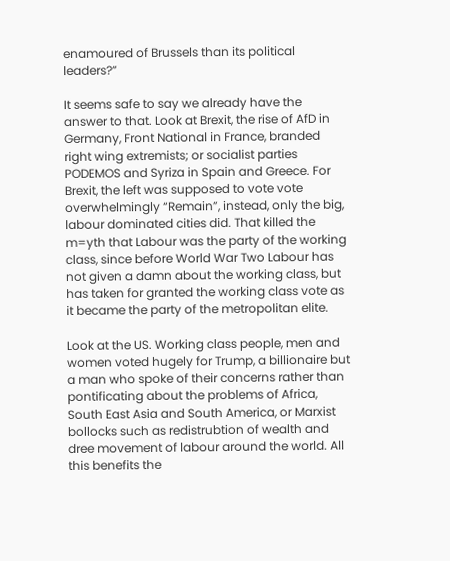enamoured of Brussels than its political leaders?”

It seems safe to say we already have the answer to that. Look at Brexit, the rise of AfD in Germany, Front National in France, branded right wing extremists; or socialist parties PODEMOS and Syriza in Spain and Greece. For Brexit, the left was supposed to vote vote overwhelmingly “Remain”, instead, only the big, labour dominated cities did. That killed the m=yth that Labour was the party of the working class, since before World War Two Labour has not given a damn about the working class, but has taken for granted the working class vote as it became the party of the metropolitan elite.

Look at the US. Working class people, men and women voted hugely for Trump, a billionaire but a man who spoke of their concerns rather than pontificating about the problems of Africa, South East Asia and South America, or Marxist bollocks such as redistrubtion of wealth and dree movement of labour around the world. All this benefits the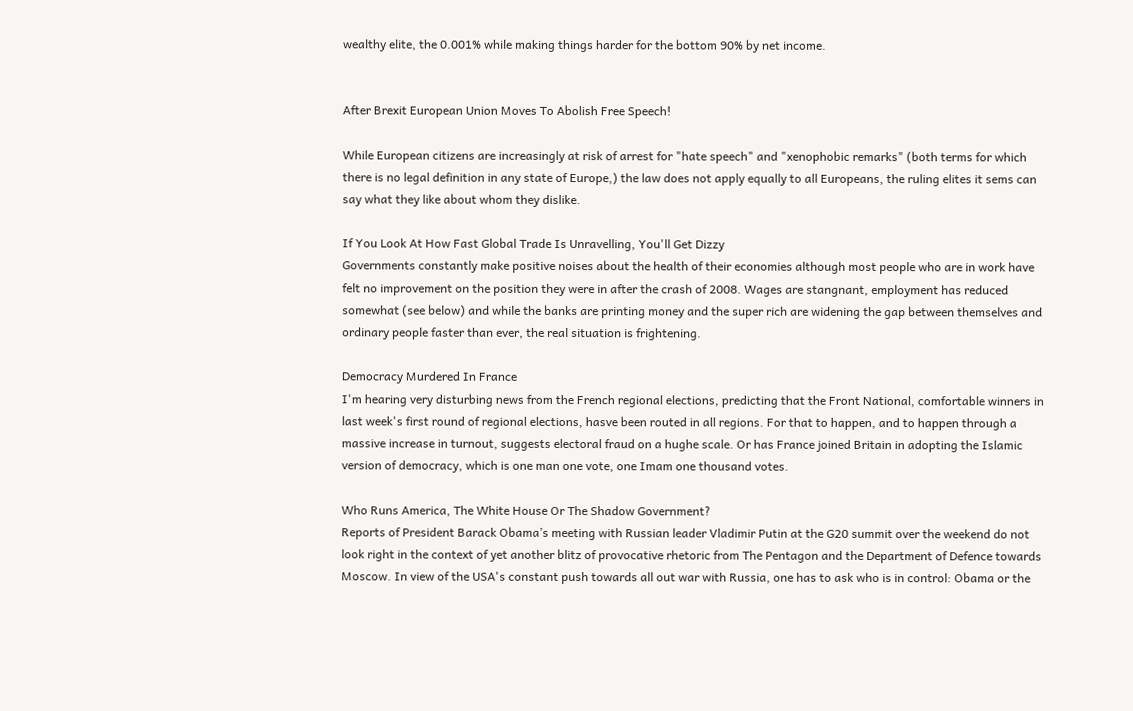wealthy elite, the 0.001% while making things harder for the bottom 90% by net income.


After Brexit European Union Moves To Abolish Free Speech!

While European citizens are increasingly at risk of arrest for "hate speech" and "xenophobic remarks" (both terms for which there is no legal definition in any state of Europe,) the law does not apply equally to all Europeans, the ruling elites it sems can say what they like about whom they dislike.

If You Look At How Fast Global Trade Is Unravelling, You'll Get Dizzy
Governments constantly make positive noises about the health of their economies although most people who are in work have felt no improvement on the position they were in after the crash of 2008. Wages are stangnant, employment has reduced somewhat (see below) and while the banks are printing money and the super rich are widening the gap between themselves and ordinary people faster than ever, the real situation is frightening.

Democracy Murdered In France
I'm hearing very disturbing news from the French regional elections, predicting that the Front National, comfortable winners in last week's first round of regional elections, hasve been routed in all regions. For that to happen, and to happen through a massive increase in turnout, suggests electoral fraud on a hughe scale. Or has France joined Britain in adopting the Islamic version of democracy, which is one man one vote, one Imam one thousand votes.

Who Runs America, The White House Or The Shadow Government?
Reports of President Barack Obama’s meeting with Russian leader Vladimir Putin at the G20 summit over the weekend do not look right in the context of yet another blitz of provocative rhetoric from The Pentagon and the Department of Defence towards Moscow. In view of the USA's constant push towards all out war with Russia, one has to ask who is in control: Obama or the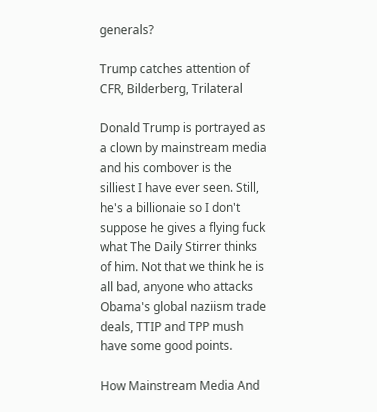generals?

Trump catches attention of CFR, Bilderberg, Trilateral

Donald Trump is portrayed as a clown by mainstream media and his combover is the silliest I have ever seen. Still, he's a billionaie so I don't suppose he gives a flying fuck what The Daily Stirrer thinks of him. Not that we think he is all bad, anyone who attacks Obama's global naziism trade deals, TTIP and TPP mush have some good points.

How Mainstream Media And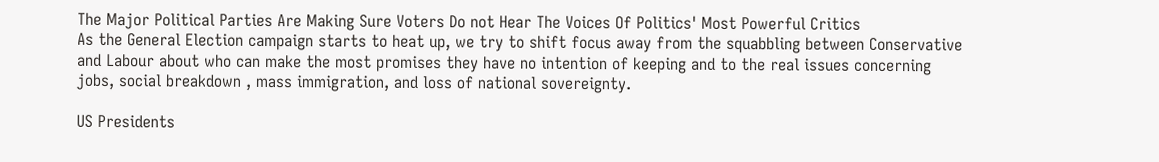The Major Political Parties Are Making Sure Voters Do not Hear The Voices Of Politics' Most Powerful Critics
As the General Election campaign starts to heat up, we try to shift focus away from the squabbling between Conservative and Labour about who can make the most promises they have no intention of keeping and to the real issues concerning jobs, social breakdown , mass immigration, and loss of national sovereignty.

US Presidents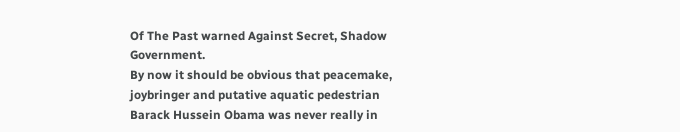Of The Past warned Against Secret, Shadow Government.
By now it should be obvious that peacemake, joybringer and putative aquatic pedestrian Barack Hussein Obama was never really in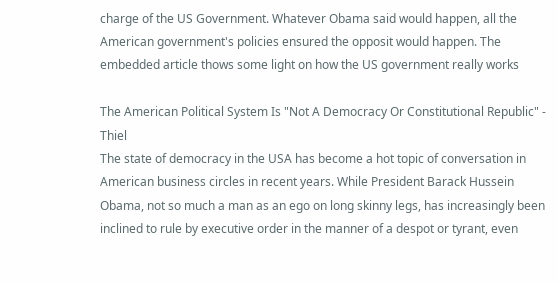charge of the US Government. Whatever Obama said would happen, all the American government's policies ensured the opposit would happen. The embedded article thows some light on how the US government really works

The American Political System Is "Not A Democracy Or Constitutional Republic" - Thiel
The state of democracy in the USA has become a hot topic of conversation in American business circles in recent years. While President Barack Hussein Obama, not so much a man as an ego on long skinny legs, has increasingly been inclined to rule by executive order in the manner of a despot or tyrant, even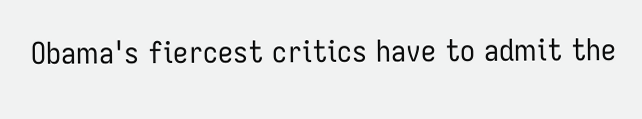Obama's fiercest critics have to admit the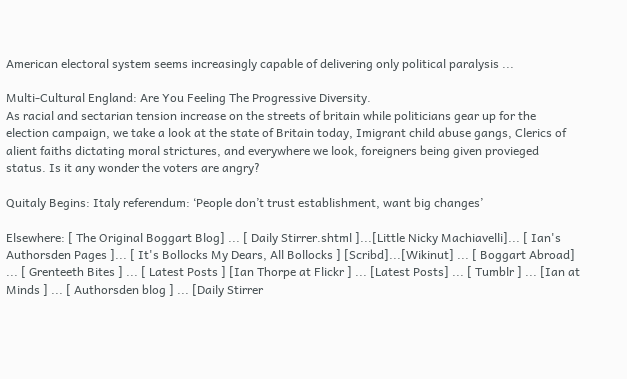American electoral system seems increasingly capable of delivering only political paralysis ...

Multi-Cultural England: Are You Feeling The Progressive Diversity.
As racial and sectarian tension increase on the streets of britain while politicians gear up for the election campaign, we take a look at the state of Britain today, Imigrant child abuse gangs, Clerics of alient faiths dictating moral strictures, and everywhere we look, foreigners being given provieged status. Is it any wonder the voters are angry?

Quitaly Begins: Italy referendum: ‘People don’t trust establishment, want big changes’

Elsewhere: [ The Original Boggart Blog] ... [ Daily Stirrer.shtml ]...[Little Nicky Machiavelli]... [ Ian's Authorsden Pages ]... [ It's Bollocks My Dears, All Bollocks ] [Scribd]...[Wikinut] ... [ Boggart Abroad] ... [ Grenteeth Bites ] ... [ Latest Posts ] [Ian Thorpe at Flickr ] ... [Latest Posts] ... [ Tumblr ] ... [Ian at Minds ] ... [ Authorsden blog ] ... [Daily Stirrer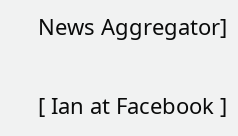News Aggregator]

[ Ian at Facebook ]